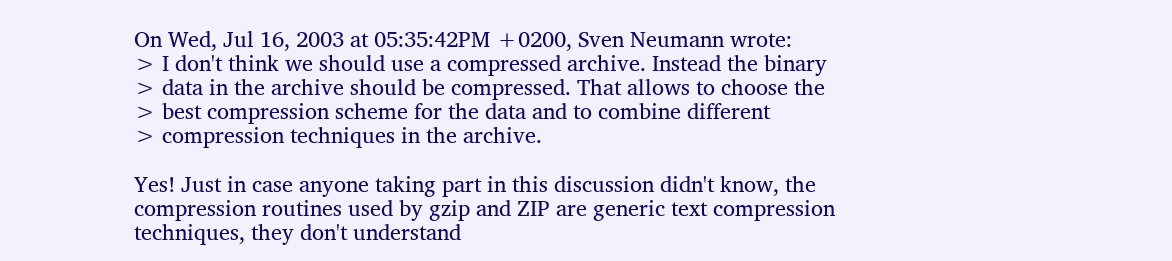On Wed, Jul 16, 2003 at 05:35:42PM +0200, Sven Neumann wrote:
> I don't think we should use a compressed archive. Instead the binary
> data in the archive should be compressed. That allows to choose the
> best compression scheme for the data and to combine different
> compression techniques in the archive.

Yes! Just in case anyone taking part in this discussion didn't know, the
compression routines used by gzip and ZIP are generic text compression
techniques, they don't understand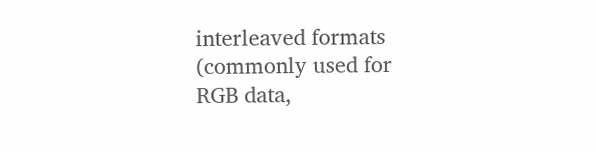interleaved formats (commonly used for
RGB data,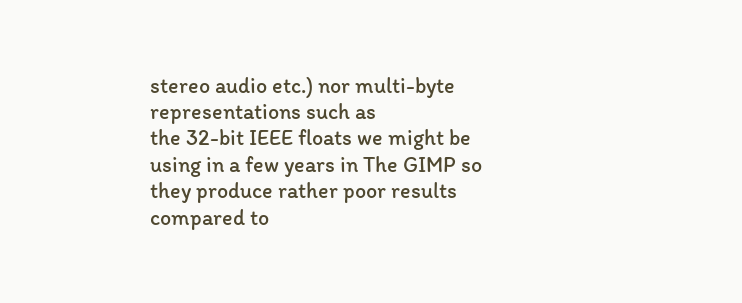stereo audio etc.) nor multi-byte representations such as
the 32-bit IEEE floats we might be using in a few years in The GIMP so
they produce rather poor results compared to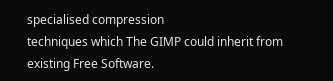specialised compression
techniques which The GIMP could inherit from existing Free Software.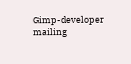Gimp-developer mailing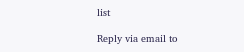list

Reply via email to